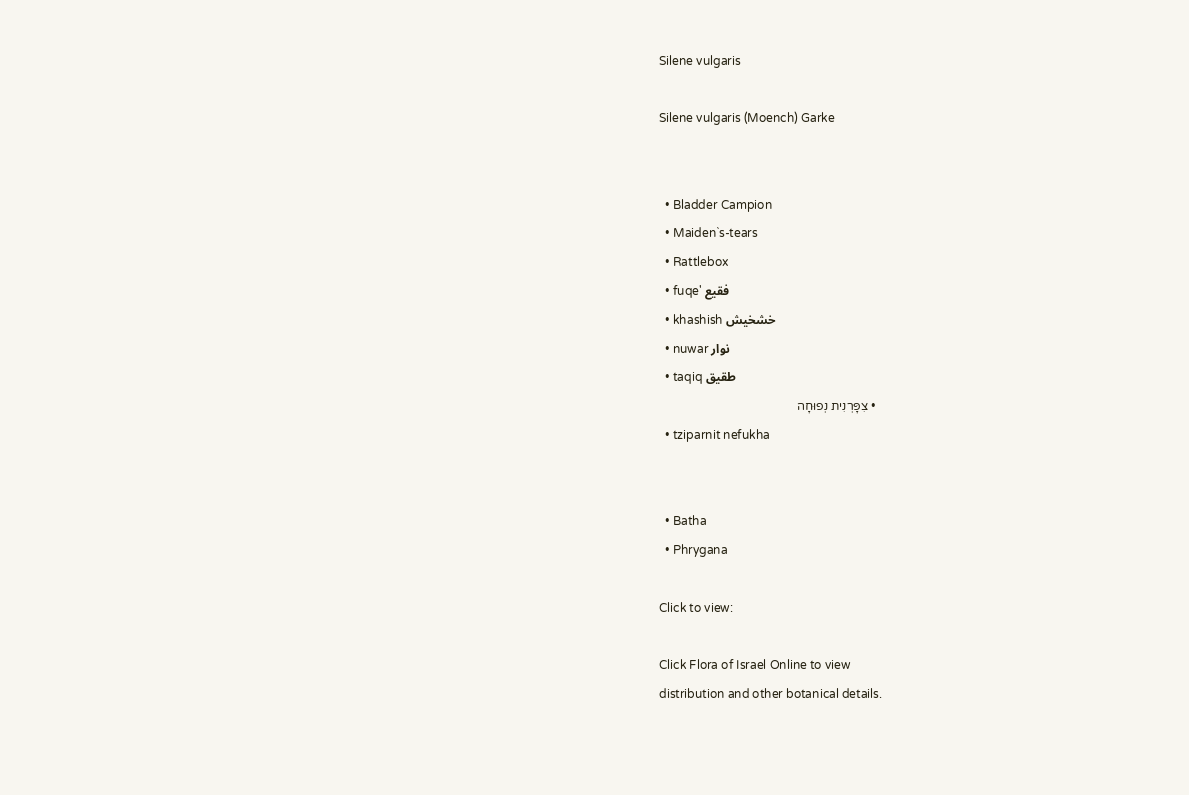Silene vulgaris

Silene vulgaris (Moench) Garke


  • Bladder Campion
  • Maiden`s-tears
  • Rattlebox
  • fuqe' فقيع
  • khashish خشخيش
  • nuwar نوار
  • taqiq طقيق
  • צִפָּרְנִית נְפוּחָה
  • tziparnit nefukha


  • Batha
  • Phrygana

Click to view:

Click Flora of Israel Online to view
distribution and other botanical details.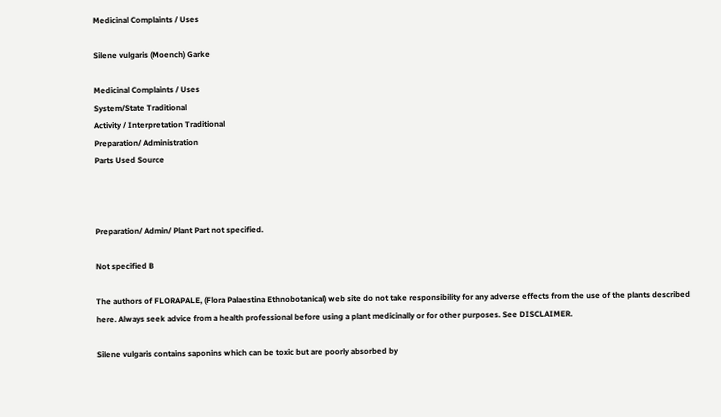Medicinal Complaints / Uses

Silene vulgaris (Moench) Garke

Medicinal Complaints / Uses
System/State Traditional
Activity / Interpretation Traditional
Preparation/ Administration
Parts Used Source



Preparation/ Admin/ Plant Part not specified.

Not specified B

The authors of FLORAPALE, (Flora Palaestina Ethnobotanical) web site do not take responsibility for any adverse effects from the use of the plants described here. Always seek advice from a health professional before using a plant medicinally or for other purposes. See DISCLAIMER.

Silene vulgaris contains saponins which can be toxic but are poorly absorbed by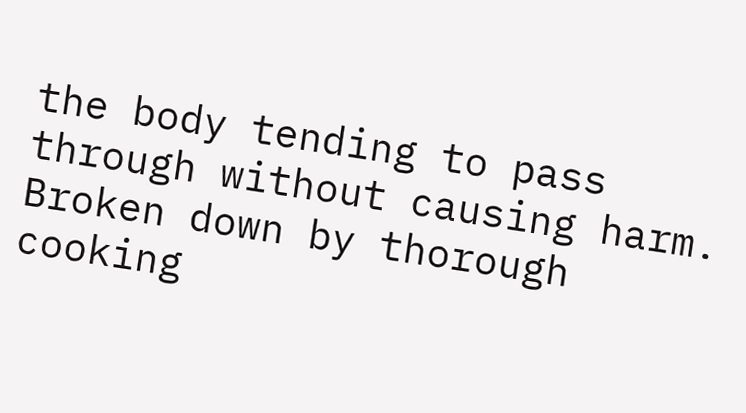the body tending to pass through without causing harm. Broken down by thorough cooking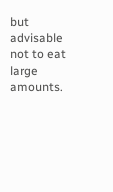but advisable not to eat large amounts.